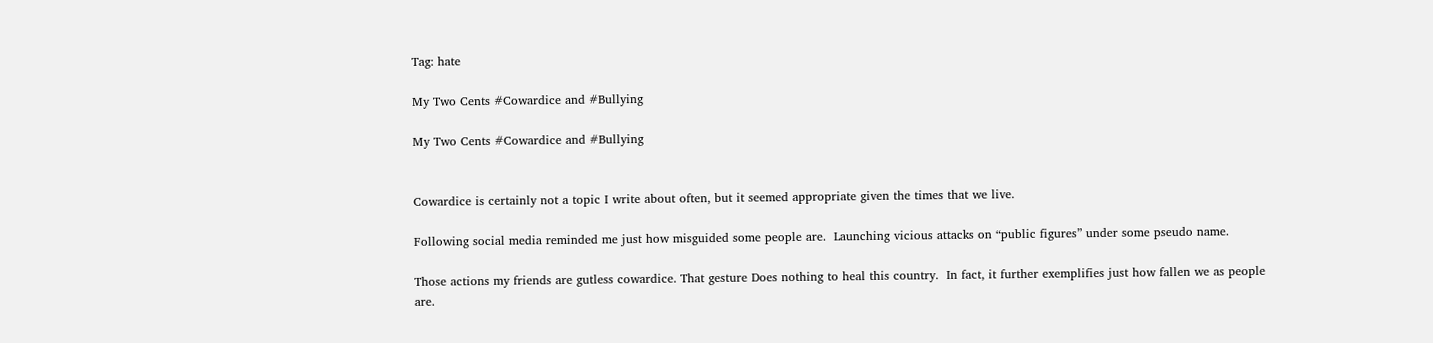Tag: hate

My Two Cents #Cowardice and #Bullying

My Two Cents #Cowardice and #Bullying


Cowardice is certainly not a topic I write about often, but it seemed appropriate given the times that we live.

Following social media reminded me just how misguided some people are.  Launching vicious attacks on “public figures” under some pseudo name.

Those actions my friends are gutless cowardice. That gesture Does nothing to heal this country.  In fact, it further exemplifies just how fallen we as people are.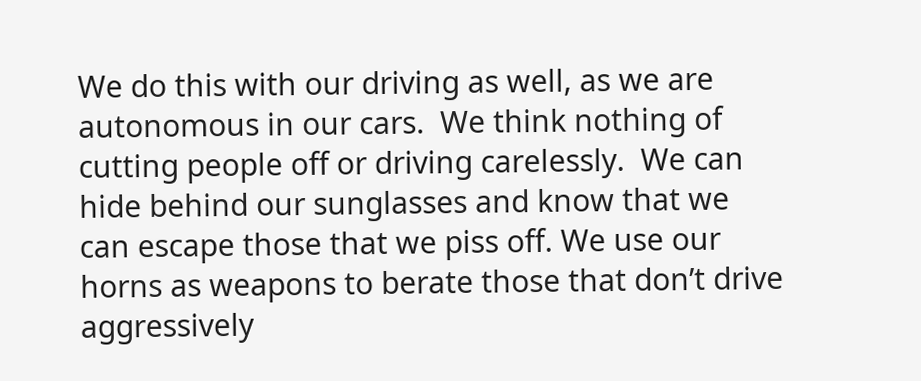We do this with our driving as well, as we are autonomous in our cars.  We think nothing of cutting people off or driving carelessly.  We can hide behind our sunglasses and know that we can escape those that we piss off. We use our horns as weapons to berate those that don’t drive aggressively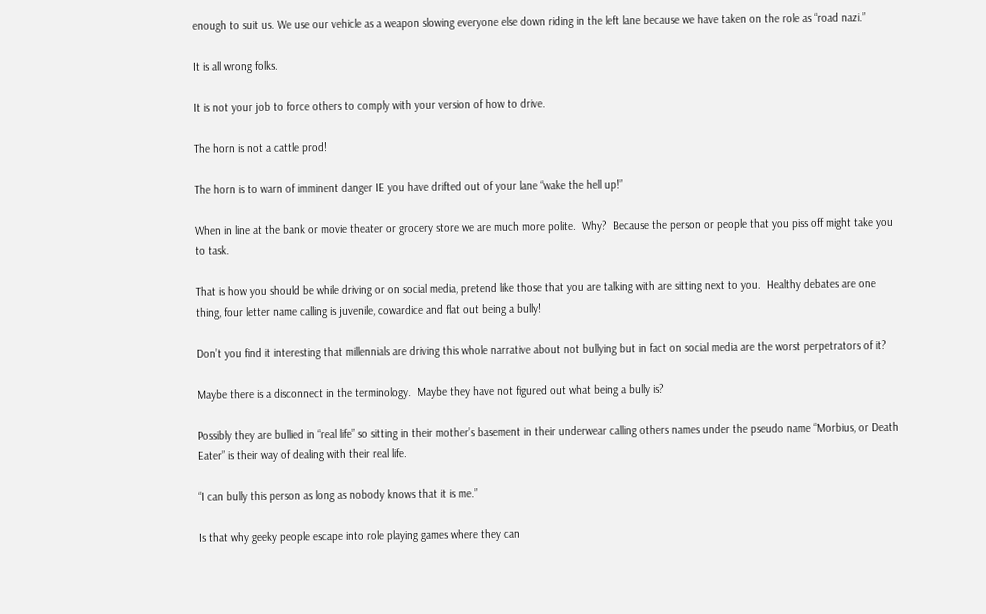enough to suit us. We use our vehicle as a weapon slowing everyone else down riding in the left lane because we have taken on the role as “road nazi.”

It is all wrong folks.

It is not your job to force others to comply with your version of how to drive.

The horn is not a cattle prod!

The horn is to warn of imminent danger IE you have drifted out of your lane “wake the hell up!”

When in line at the bank or movie theater or grocery store we are much more polite.  Why?  Because the person or people that you piss off might take you to task.

That is how you should be while driving or on social media, pretend like those that you are talking with are sitting next to you.  Healthy debates are one thing, four letter name calling is juvenile, cowardice and flat out being a bully!

Don’t you find it interesting that millennials are driving this whole narrative about not bullying but in fact on social media are the worst perpetrators of it?

Maybe there is a disconnect in the terminology.  Maybe they have not figured out what being a bully is?

Possibly they are bullied in “real life” so sitting in their mother’s basement in their underwear calling others names under the pseudo name “Morbius, or Death Eater” is their way of dealing with their real life.

“I can bully this person as long as nobody knows that it is me.”

Is that why geeky people escape into role playing games where they can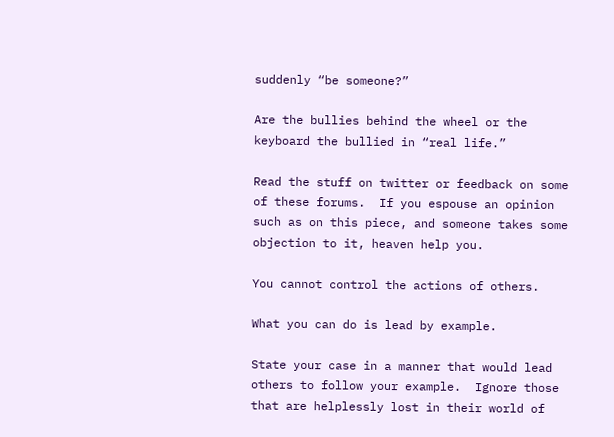suddenly “be someone?”

Are the bullies behind the wheel or the keyboard the bullied in “real life.”

Read the stuff on twitter or feedback on some of these forums.  If you espouse an opinion such as on this piece, and someone takes some objection to it, heaven help you.

You cannot control the actions of others.

What you can do is lead by example.

State your case in a manner that would lead others to follow your example.  Ignore those that are helplessly lost in their world of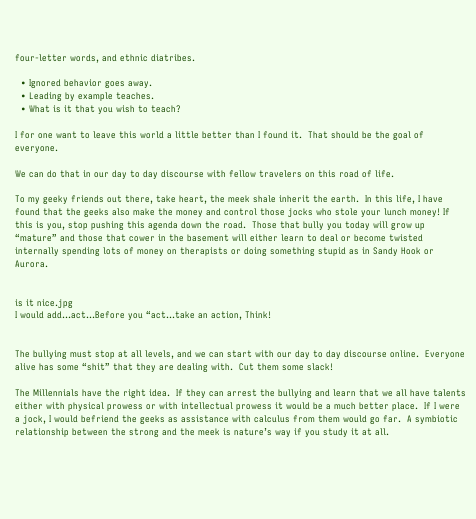four-letter words, and ethnic diatribes.

  • Ignored behavior goes away.
  • Leading by example teaches.
  • What is it that you wish to teach?

I for one want to leave this world a little better than I found it.  That should be the goal of everyone.

We can do that in our day to day discourse with fellow travelers on this road of life.

To my geeky friends out there, take heart, the meek shale inherit the earth.  In this life, I have found that the geeks also make the money and control those jocks who stole your lunch money! If this is you, stop pushing this agenda down the road.  Those that bully you today will grow up “mature” and those that cower in the basement will either learn to deal or become twisted internally spending lots of money on therapists or doing something stupid as in Sandy Hook or Aurora.


is it nice.jpg
I would add…act…Before you “act…take an action, Think!


The bullying must stop at all levels, and we can start with our day to day discourse online.  Everyone alive has some “shit” that they are dealing with.  Cut them some slack!

The Millennials have the right idea.  If they can arrest the bullying and learn that we all have talents either with physical prowess or with intellectual prowess it would be a much better place.  If I were a jock, I would befriend the geeks as assistance with calculus from them would go far.  A symbiotic relationship between the strong and the meek is nature’s way if you study it at all.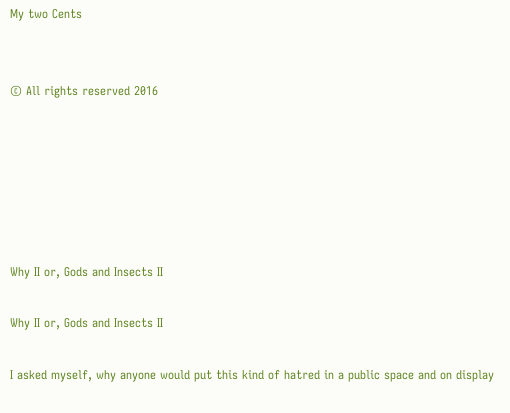My two Cents


© All rights reserved 2016






Why II or, Gods and Insects II

Why II or, Gods and Insects II

I asked myself, why anyone would put this kind of hatred in a public space and on display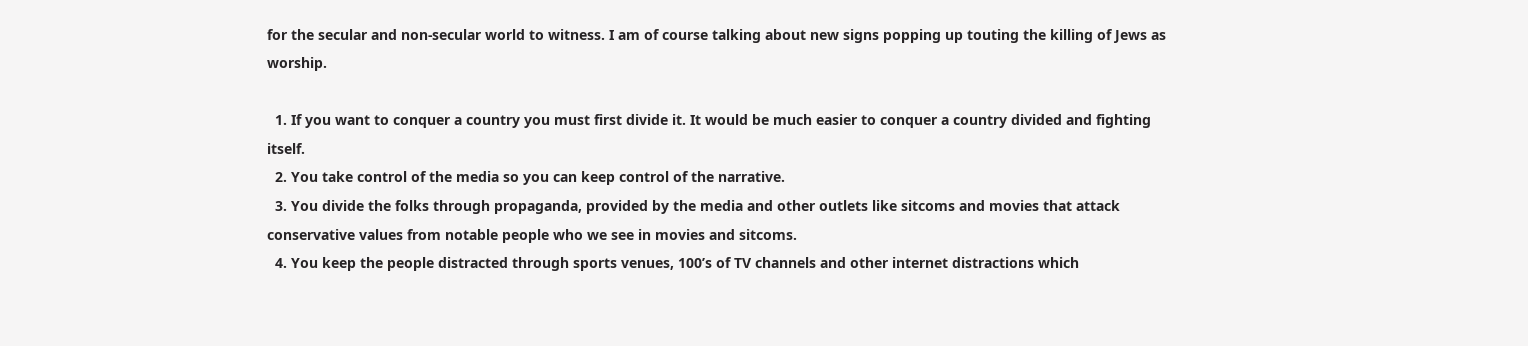for the secular and non-secular world to witness. I am of course talking about new signs popping up touting the killing of Jews as worship.

  1. If you want to conquer a country you must first divide it. It would be much easier to conquer a country divided and fighting itself.
  2. You take control of the media so you can keep control of the narrative.
  3. You divide the folks through propaganda, provided by the media and other outlets like sitcoms and movies that attack conservative values from notable people who we see in movies and sitcoms.
  4. You keep the people distracted through sports venues, 100’s of TV channels and other internet distractions which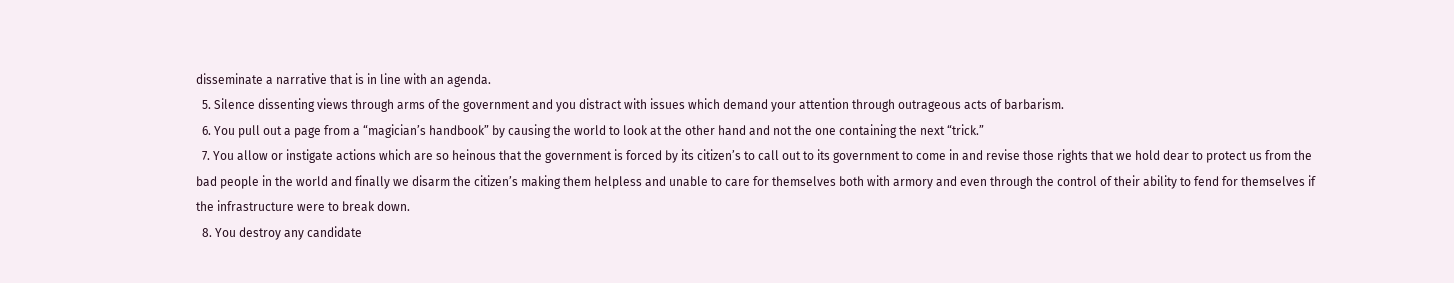disseminate a narrative that is in line with an agenda.
  5. Silence dissenting views through arms of the government and you distract with issues which demand your attention through outrageous acts of barbarism.
  6. You pull out a page from a “magician’s handbook” by causing the world to look at the other hand and not the one containing the next “trick.”
  7. You allow or instigate actions which are so heinous that the government is forced by its citizen’s to call out to its government to come in and revise those rights that we hold dear to protect us from the bad people in the world and finally we disarm the citizen’s making them helpless and unable to care for themselves both with armory and even through the control of their ability to fend for themselves if the infrastructure were to break down.
  8. You destroy any candidate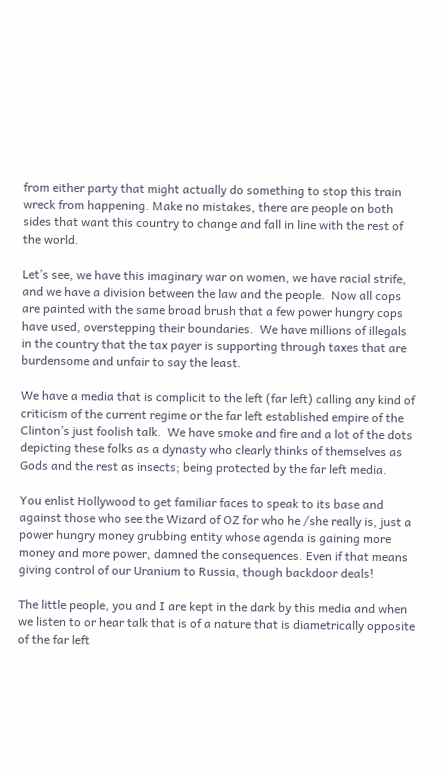from either party that might actually do something to stop this train wreck from happening. Make no mistakes, there are people on both sides that want this country to change and fall in line with the rest of the world.

Let’s see, we have this imaginary war on women, we have racial strife, and we have a division between the law and the people.  Now all cops are painted with the same broad brush that a few power hungry cops have used, overstepping their boundaries.  We have millions of illegals in the country that the tax payer is supporting through taxes that are burdensome and unfair to say the least.

We have a media that is complicit to the left (far left) calling any kind of criticism of the current regime or the far left established empire of the Clinton’s just foolish talk.  We have smoke and fire and a lot of the dots depicting these folks as a dynasty who clearly thinks of themselves as Gods and the rest as insects; being protected by the far left media.

You enlist Hollywood to get familiar faces to speak to its base and against those who see the Wizard of OZ for who he /she really is, just a power hungry money grubbing entity whose agenda is gaining more money and more power, damned the consequences. Even if that means giving control of our Uranium to Russia, though backdoor deals!

The little people, you and I are kept in the dark by this media and when we listen to or hear talk that is of a nature that is diametrically opposite of the far left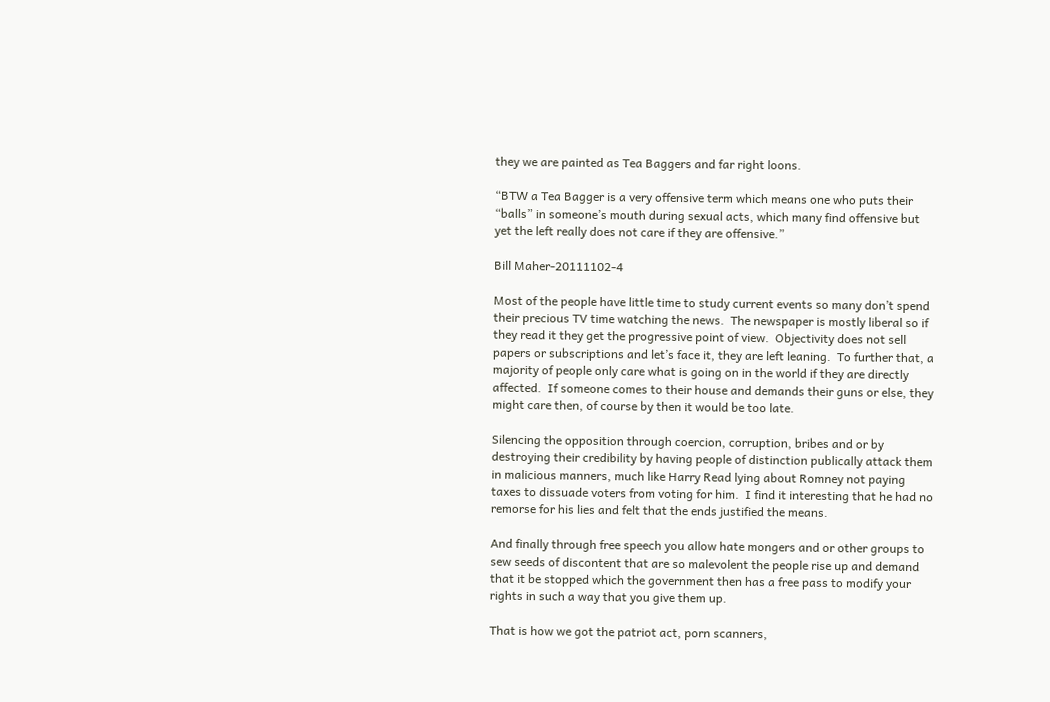they we are painted as Tea Baggers and far right loons.

“BTW a Tea Bagger is a very offensive term which means one who puts their “balls” in someone’s mouth during sexual acts, which many find offensive but yet the left really does not care if they are offensive.”

Bill Maher-20111102-4

Most of the people have little time to study current events so many don’t spend their precious TV time watching the news.  The newspaper is mostly liberal so if they read it they get the progressive point of view.  Objectivity does not sell papers or subscriptions and let’s face it, they are left leaning.  To further that, a majority of people only care what is going on in the world if they are directly affected.  If someone comes to their house and demands their guns or else, they might care then, of course by then it would be too late.

Silencing the opposition through coercion, corruption, bribes and or by destroying their credibility by having people of distinction publically attack them in malicious manners, much like Harry Read lying about Romney not paying taxes to dissuade voters from voting for him.  I find it interesting that he had no remorse for his lies and felt that the ends justified the means.

And finally through free speech you allow hate mongers and or other groups to sew seeds of discontent that are so malevolent the people rise up and demand that it be stopped which the government then has a free pass to modify your rights in such a way that you give them up.

That is how we got the patriot act, porn scanners,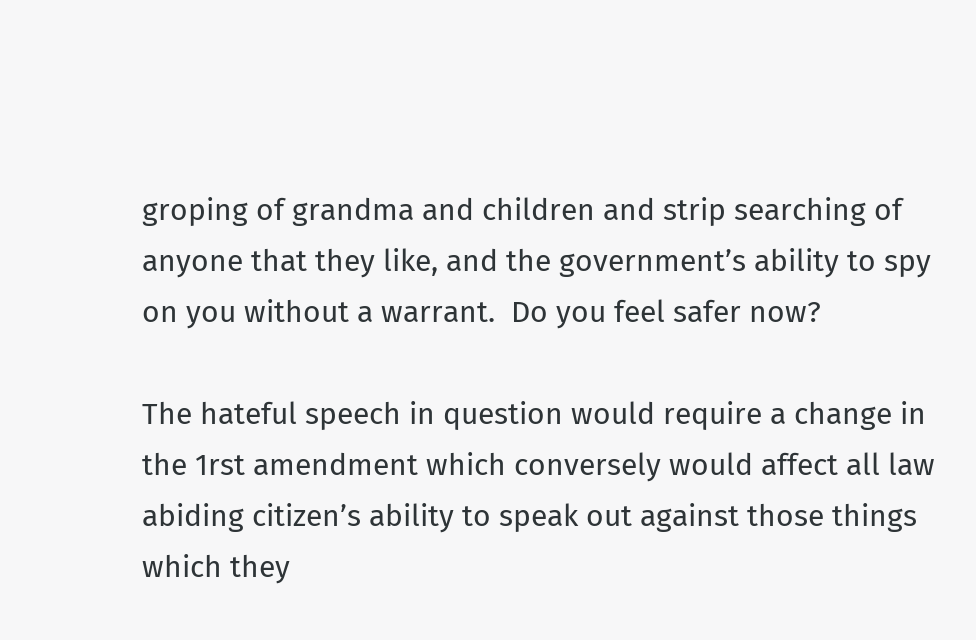groping of grandma and children and strip searching of anyone that they like, and the government’s ability to spy on you without a warrant.  Do you feel safer now?

The hateful speech in question would require a change in the 1rst amendment which conversely would affect all law abiding citizen’s ability to speak out against those things which they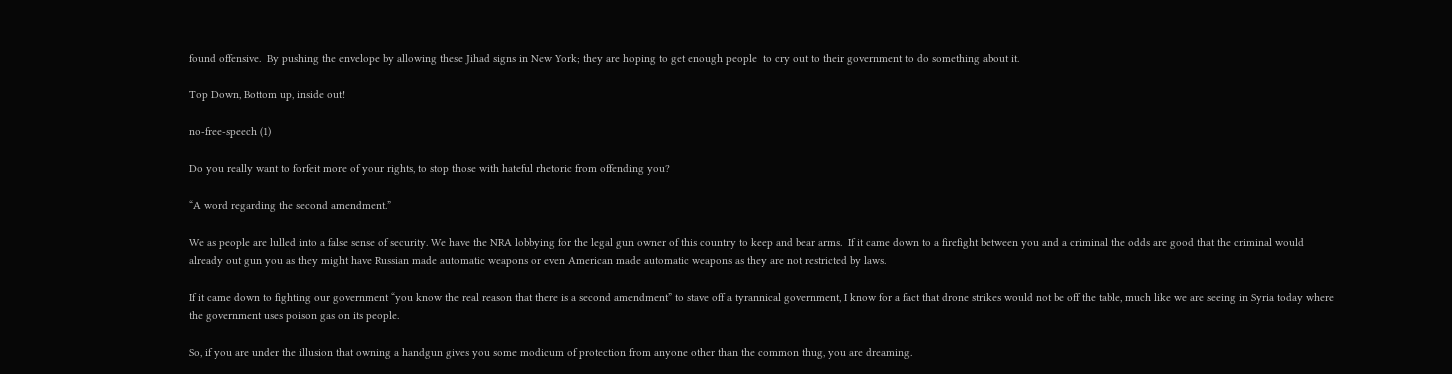found offensive.  By pushing the envelope by allowing these Jihad signs in New York; they are hoping to get enough people  to cry out to their government to do something about it.

Top Down, Bottom up, inside out!

no-free-speech (1)

Do you really want to forfeit more of your rights, to stop those with hateful rhetoric from offending you?

“A word regarding the second amendment.”

We as people are lulled into a false sense of security. We have the NRA lobbying for the legal gun owner of this country to keep and bear arms.  If it came down to a firefight between you and a criminal the odds are good that the criminal would already out gun you as they might have Russian made automatic weapons or even American made automatic weapons as they are not restricted by laws.

If it came down to fighting our government “you know the real reason that there is a second amendment” to stave off a tyrannical government, I know for a fact that drone strikes would not be off the table, much like we are seeing in Syria today where the government uses poison gas on its people.

So, if you are under the illusion that owning a handgun gives you some modicum of protection from anyone other than the common thug, you are dreaming.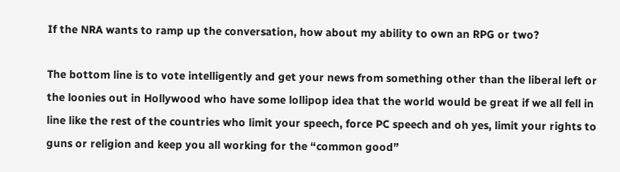If the NRA wants to ramp up the conversation, how about my ability to own an RPG or two?

The bottom line is to vote intelligently and get your news from something other than the liberal left or the loonies out in Hollywood who have some lollipop idea that the world would be great if we all fell in line like the rest of the countries who limit your speech, force PC speech and oh yes, limit your rights to guns or religion and keep you all working for the “common good”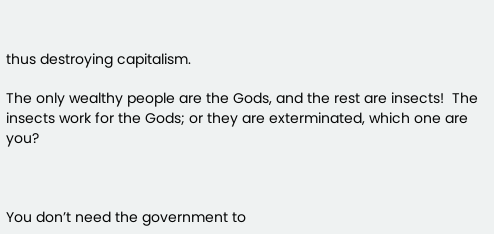thus destroying capitalism.

The only wealthy people are the Gods, and the rest are insects!  The insects work for the Gods; or they are exterminated, which one are you?



You don’t need the government to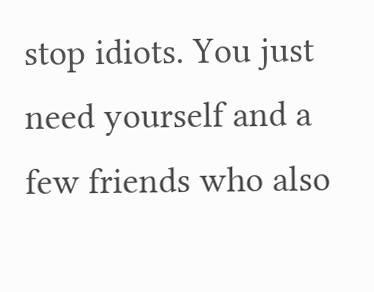stop idiots. You just need yourself and a few friends who also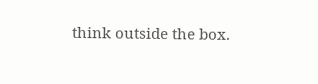think outside the box.